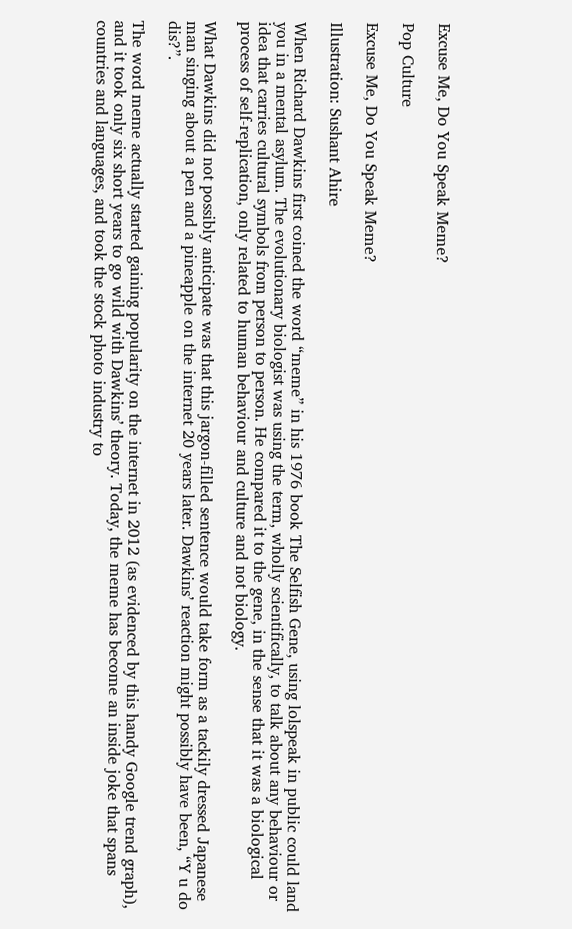Excuse Me, Do You Speak Meme?

Pop Culture

Excuse Me, Do You Speak Meme?

Illustration: Sushant Ahire

When Richard Dawkins first coined the word “meme” in his 1976 book The Selfish Gene, using lolspeak in public could land you in a mental asylum. The evolutionary biologist was using the term, wholly scientifically, to talk about any behaviour or idea that carries cultural symbols from person to person. He compared it to the gene, in the sense that it was a biological process of self-replication, only related to human behaviour and culture and not biology.

What Dawkins did not possibly anticipate was that this jargon-filled sentence would take form as a tackily dressed Japanese man singing about a pen and a pineapple on the internet 20 years later. Dawkins’ reaction might possibly have been, “Y u do dis?”.

The word meme actually started gaining popularity on the internet in 2012 (as evidenced by this handy Google trend graph), and it took only six short years to go wild with Dawkins’ theory. Today, the meme has become an inside joke that spans countries and languages, and took the stock photo industry to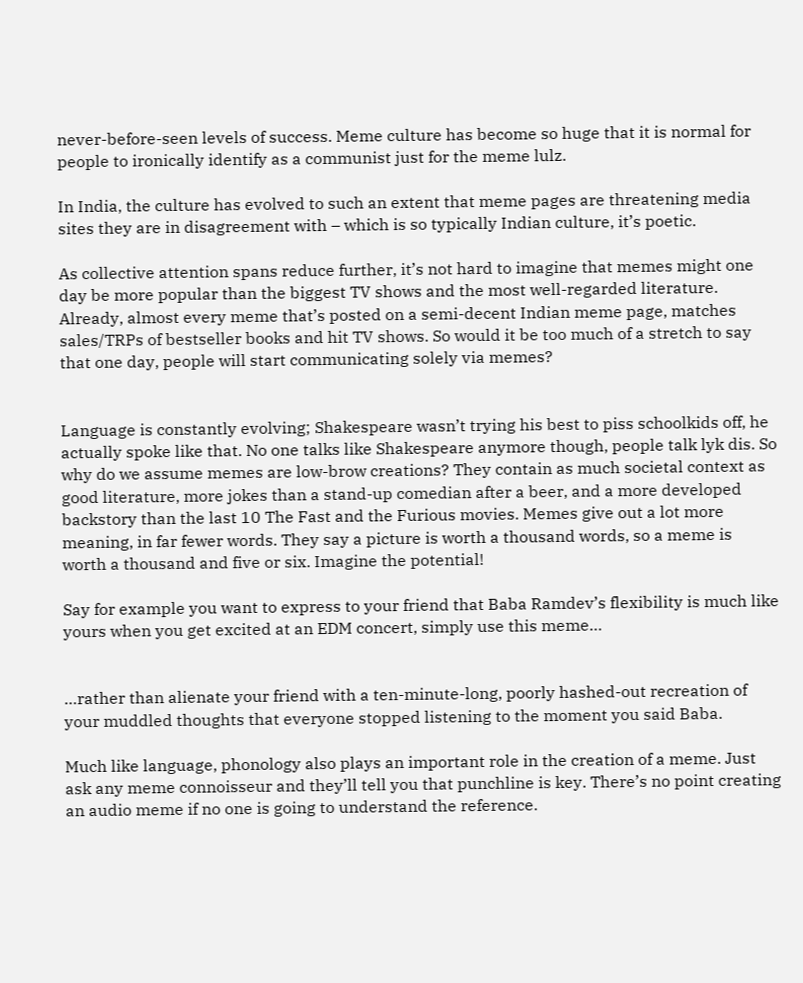never-before-seen levels of success. Meme culture has become so huge that it is normal for people to ironically identify as a communist just for the meme lulz.

In India, the culture has evolved to such an extent that meme pages are threatening media sites they are in disagreement with – which is so typically Indian culture, it’s poetic.

As collective attention spans reduce further, it’s not hard to imagine that memes might one day be more popular than the biggest TV shows and the most well-regarded literature. Already, almost every meme that’s posted on a semi-decent Indian meme page, matches sales/TRPs of bestseller books and hit TV shows. So would it be too much of a stretch to say that one day, people will start communicating solely via memes?


Language is constantly evolving; Shakespeare wasn’t trying his best to piss schoolkids off, he actually spoke like that. No one talks like Shakespeare anymore though, people talk lyk dis. So why do we assume memes are low-brow creations? They contain as much societal context as good literature, more jokes than a stand-up comedian after a beer, and a more developed backstory than the last 10 The Fast and the Furious movies. Memes give out a lot more meaning, in far fewer words. They say a picture is worth a thousand words, so a meme is worth a thousand and five or six. Imagine the potential!

Say for example you want to express to your friend that Baba Ramdev’s flexibility is much like yours when you get excited at an EDM concert, simply use this meme…


…rather than alienate your friend with a ten-minute-long, poorly hashed-out recreation of your muddled thoughts that everyone stopped listening to the moment you said Baba.

Much like language, phonology also plays an important role in the creation of a meme. Just ask any meme connoisseur and they’ll tell you that punchline is key. There’s no point creating an audio meme if no one is going to understand the reference.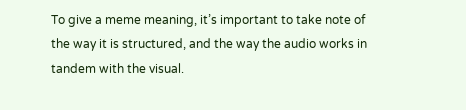To give a meme meaning, it’s important to take note of the way it is structured, and the way the audio works in tandem with the visual.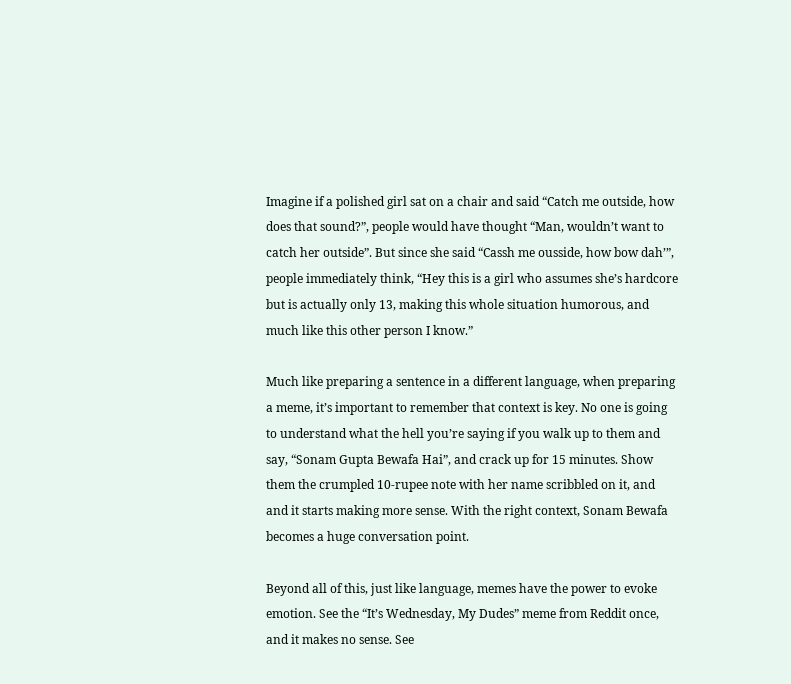Imagine if a polished girl sat on a chair and said “Catch me outside, how does that sound?”, people would have thought “Man, wouldn’t want to catch her outside”. But since she said “Cassh me ousside, how bow dah’”, people immediately think, “Hey this is a girl who assumes she’s hardcore but is actually only 13, making this whole situation humorous, and much like this other person I know.”

Much like preparing a sentence in a different language, when preparing a meme, it’s important to remember that context is key. No one is going to understand what the hell you’re saying if you walk up to them and say, “Sonam Gupta Bewafa Hai”, and crack up for 15 minutes. Show them the crumpled 10-rupee note with her name scribbled on it, and and it starts making more sense. With the right context, Sonam Bewafa becomes a huge conversation point.

Beyond all of this, just like language, memes have the power to evoke emotion. See the “It’s Wednesday, My Dudes” meme from Reddit once, and it makes no sense. See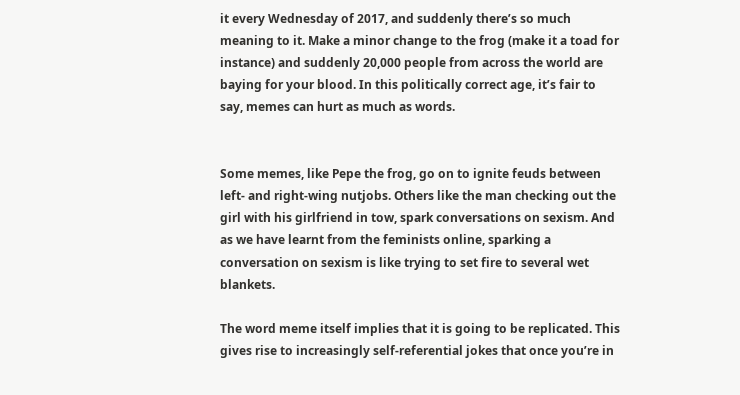it every Wednesday of 2017, and suddenly there’s so much meaning to it. Make a minor change to the frog (make it a toad for instance) and suddenly 20,000 people from across the world are baying for your blood. In this politically correct age, it’s fair to say, memes can hurt as much as words.


Some memes, like Pepe the frog, go on to ignite feuds between left- and right-wing nutjobs. Others like the man checking out the girl with his girlfriend in tow, spark conversations on sexism. And as we have learnt from the feminists online, sparking a conversation on sexism is like trying to set fire to several wet blankets.

The word meme itself implies that it is going to be replicated. This gives rise to increasingly self-referential jokes that once you’re in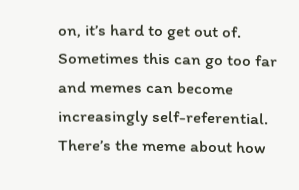on, it’s hard to get out of. Sometimes this can go too far and memes can become increasingly self-referential. There’s the meme about how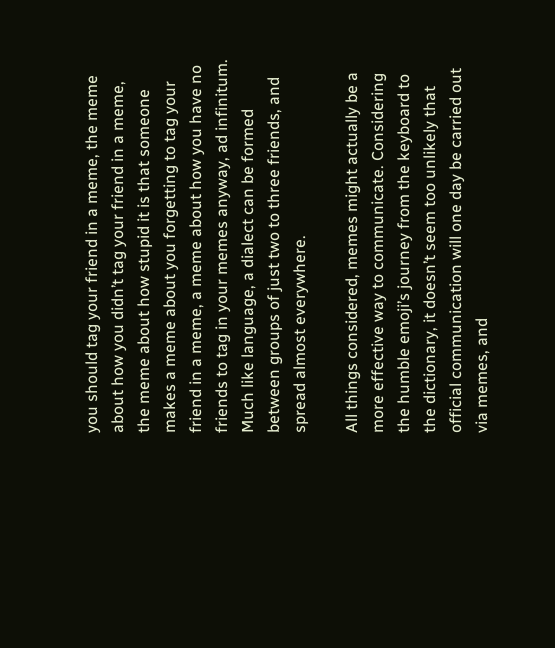you should tag your friend in a meme, the meme about how you didn’t tag your friend in a meme, the meme about how stupid it is that someone makes a meme about you forgetting to tag your friend in a meme, a meme about how you have no friends to tag in your memes anyway, ad infinitum. Much like language, a dialect can be formed between groups of just two to three friends, and spread almost everywhere.

All things considered, memes might actually be a more effective way to communicate. Considering the humble emoji’s journey from the keyboard to the dictionary, it doesn’t seem too unlikely that official communication will one day be carried out via memes, and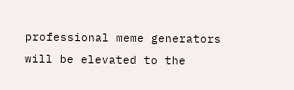professional meme generators will be elevated to the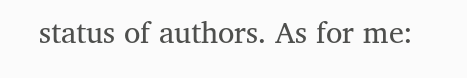status of authors. As for me: